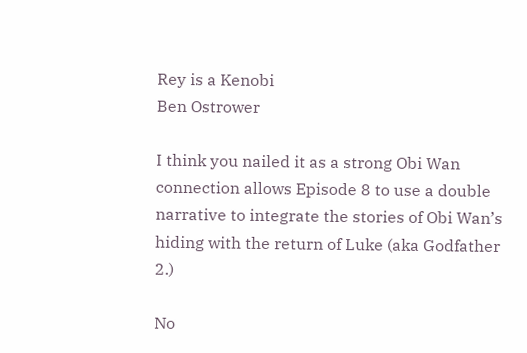Rey is a Kenobi
Ben Ostrower

I think you nailed it as a strong Obi Wan connection allows Episode 8 to use a double narrative to integrate the stories of Obi Wan’s hiding with the return of Luke (aka Godfather 2.)

No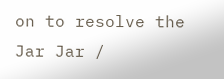on to resolve the Jar Jar /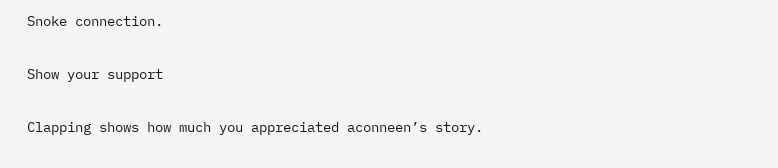Snoke connection.

Show your support

Clapping shows how much you appreciated aconneen’s story.